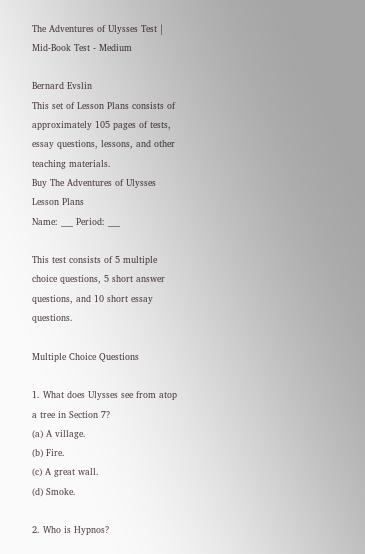The Adventures of Ulysses Test | Mid-Book Test - Medium

Bernard Evslin
This set of Lesson Plans consists of approximately 105 pages of tests, essay questions, lessons, and other teaching materials.
Buy The Adventures of Ulysses Lesson Plans
Name: ___ Period: ___

This test consists of 5 multiple choice questions, 5 short answer questions, and 10 short essay questions.

Multiple Choice Questions

1. What does Ulysses see from atop a tree in Section 7?
(a) A village.
(b) Fire.
(c) A great wall.
(d) Smoke.

2. Who is Hypnos?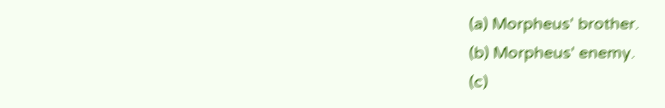(a) Morpheus' brother.
(b) Morpheus' enemy.
(c)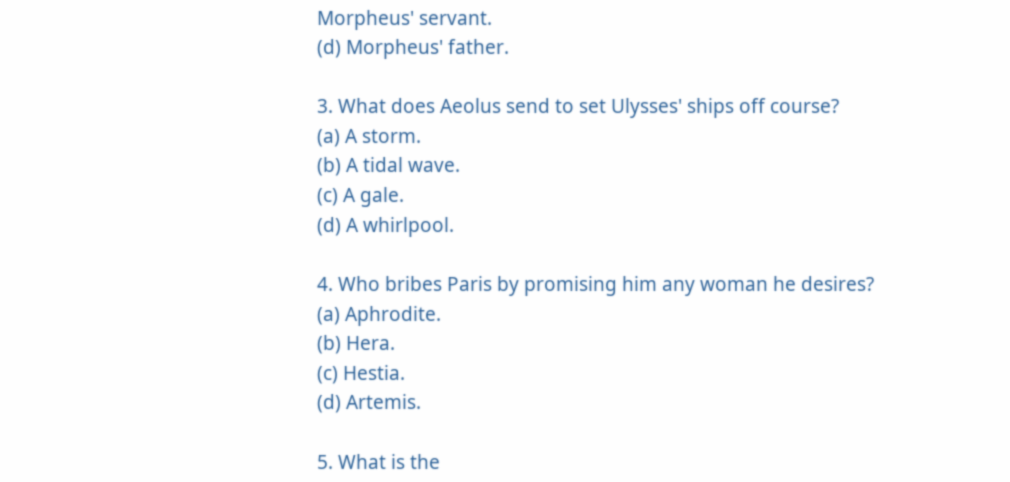Morpheus' servant.
(d) Morpheus' father.

3. What does Aeolus send to set Ulysses' ships off course?
(a) A storm.
(b) A tidal wave.
(c) A gale.
(d) A whirlpool.

4. Who bribes Paris by promising him any woman he desires?
(a) Aphrodite.
(b) Hera.
(c) Hestia.
(d) Artemis.

5. What is the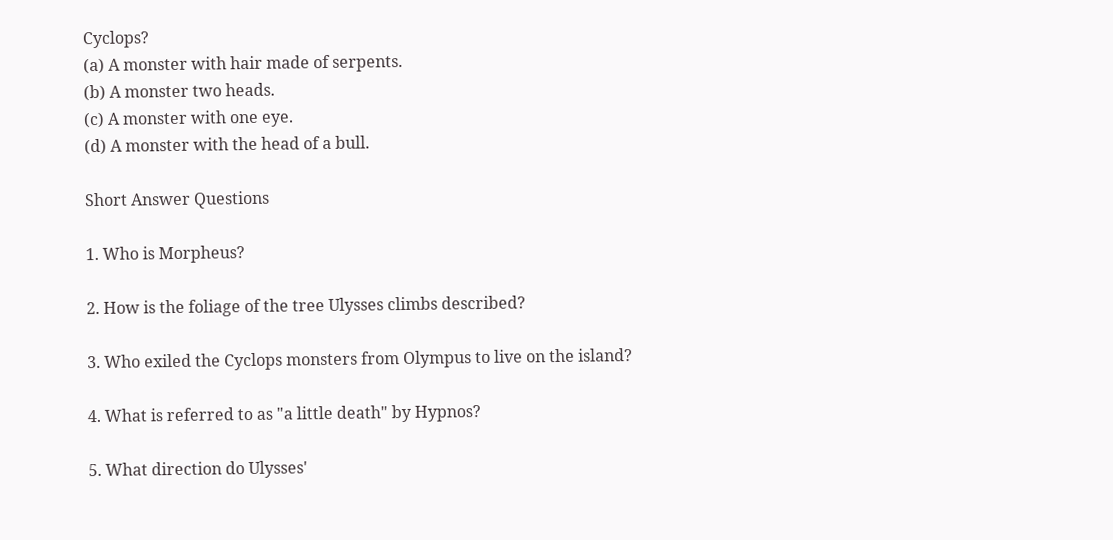Cyclops?
(a) A monster with hair made of serpents.
(b) A monster two heads.
(c) A monster with one eye.
(d) A monster with the head of a bull.

Short Answer Questions

1. Who is Morpheus?

2. How is the foliage of the tree Ulysses climbs described?

3. Who exiled the Cyclops monsters from Olympus to live on the island?

4. What is referred to as "a little death" by Hypnos?

5. What direction do Ulysses'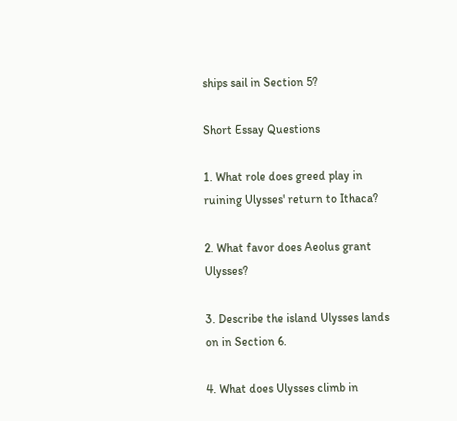ships sail in Section 5?

Short Essay Questions

1. What role does greed play in ruining Ulysses' return to Ithaca?

2. What favor does Aeolus grant Ulysses?

3. Describe the island Ulysses lands on in Section 6.

4. What does Ulysses climb in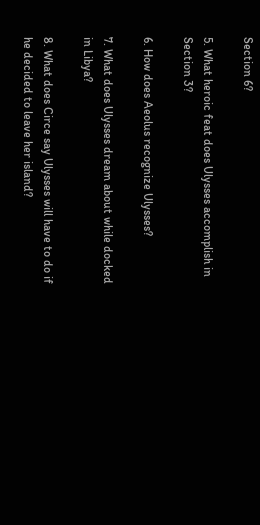Section 6?

5. What heroic feat does Ulysses accomplish in Section 3?

6. How does Aeolus recognize Ulysses?

7. What does Ulysses dream about while docked in Libya?

8. What does Circe say Ulysses will have to do if he decided to leave her island?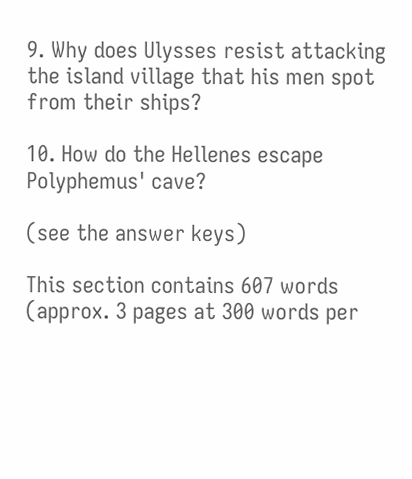9. Why does Ulysses resist attacking the island village that his men spot from their ships?

10. How do the Hellenes escape Polyphemus' cave?

(see the answer keys)

This section contains 607 words
(approx. 3 pages at 300 words per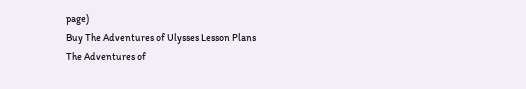page)
Buy The Adventures of Ulysses Lesson Plans
The Adventures of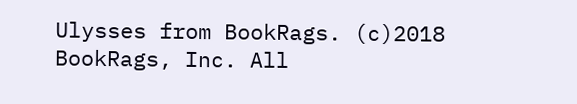Ulysses from BookRags. (c)2018 BookRags, Inc. All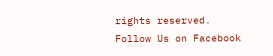rights reserved.
Follow Us on Facebook